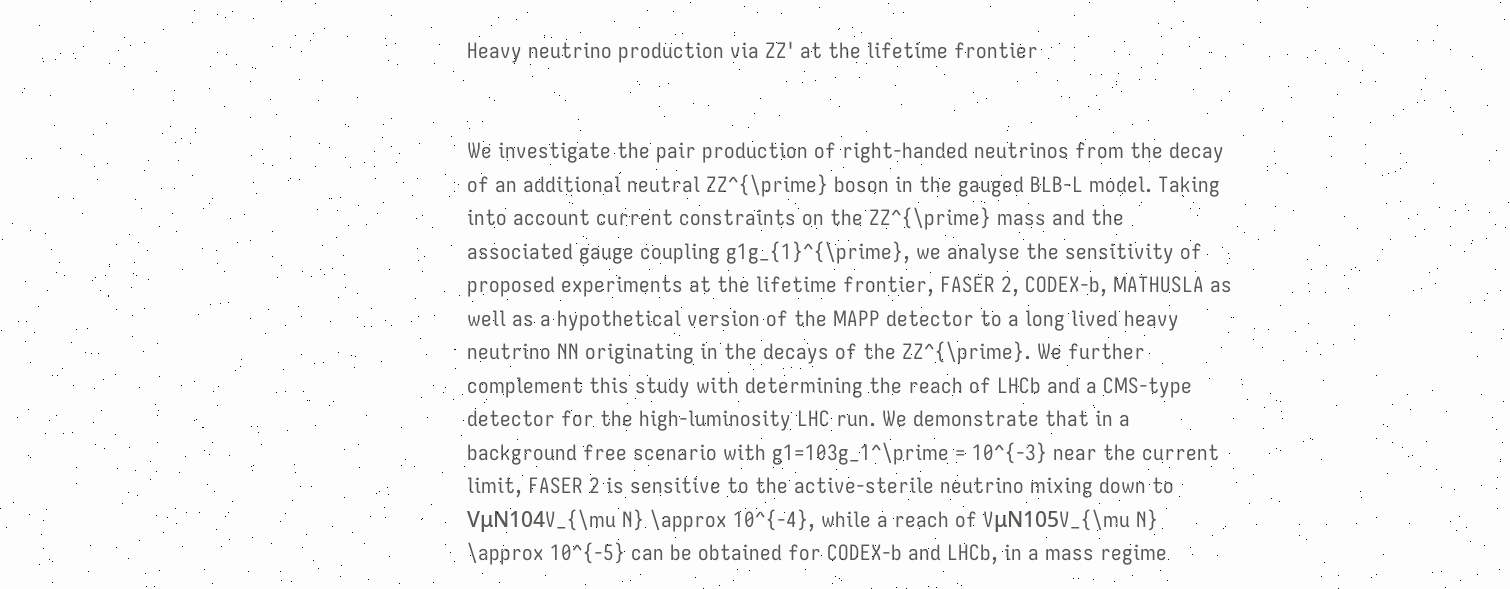Heavy neutrino production via ZZ' at the lifetime frontier


We investigate the pair production of right-handed neutrinos from the decay of an additional neutral ZZ^{\prime} boson in the gauged BLB-L model. Taking into account current constraints on the ZZ^{\prime} mass and the associated gauge coupling g1g_{1}^{\prime}, we analyse the sensitivity of proposed experiments at the lifetime frontier, FASER 2, CODEX-b, MATHUSLA as well as a hypothetical version of the MAPP detector to a long lived heavy neutrino NN originating in the decays of the ZZ^{\prime}. We further complement this study with determining the reach of LHCb and a CMS-type detector for the high-luminosity LHC run. We demonstrate that in a background free scenario with g1=103g_1^\prime = 10^{-3} near the current limit, FASER 2 is sensitive to the active-sterile neutrino mixing down to VμN104V_{\mu N} \approx 10^{-4}, while a reach of VμN105V_{\mu N} \approx 10^{-5} can be obtained for CODEX-b and LHCb, in a mass regime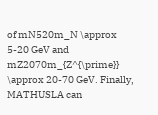of mN520m_N \approx 5-20 GeV and mZ2070m_{Z^{\prime}} \approx 20-70 GeV. Finally, MATHUSLA can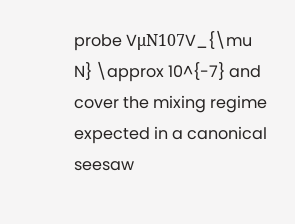probe VμN107V_{\mu N} \approx 10^{-7} and cover the mixing regime expected in a canonical seesaw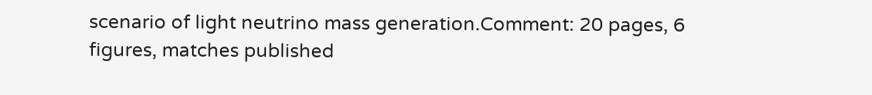scenario of light neutrino mass generation.Comment: 20 pages, 6 figures, matches published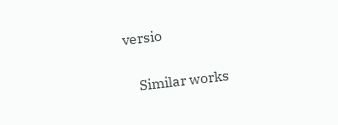versio

    Similar works